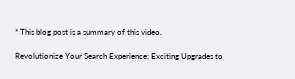* This blog post is a summary of this video.

Revolutionize Your Search Experience: Exciting Upgrades to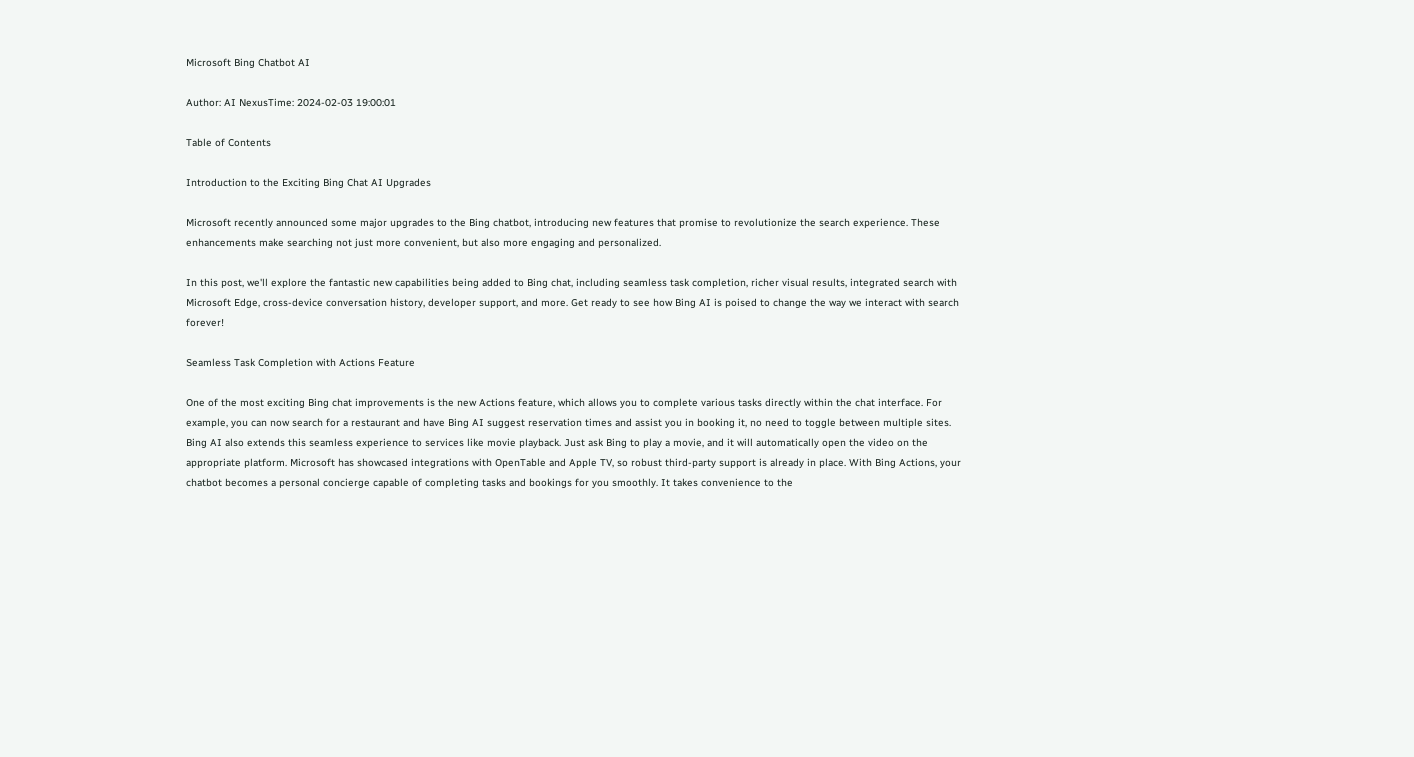Microsoft Bing Chatbot AI

Author: AI NexusTime: 2024-02-03 19:00:01

Table of Contents

Introduction to the Exciting Bing Chat AI Upgrades

Microsoft recently announced some major upgrades to the Bing chatbot, introducing new features that promise to revolutionize the search experience. These enhancements make searching not just more convenient, but also more engaging and personalized.

In this post, we'll explore the fantastic new capabilities being added to Bing chat, including seamless task completion, richer visual results, integrated search with Microsoft Edge, cross-device conversation history, developer support, and more. Get ready to see how Bing AI is poised to change the way we interact with search forever!

Seamless Task Completion with Actions Feature

One of the most exciting Bing chat improvements is the new Actions feature, which allows you to complete various tasks directly within the chat interface. For example, you can now search for a restaurant and have Bing AI suggest reservation times and assist you in booking it, no need to toggle between multiple sites. Bing AI also extends this seamless experience to services like movie playback. Just ask Bing to play a movie, and it will automatically open the video on the appropriate platform. Microsoft has showcased integrations with OpenTable and Apple TV, so robust third-party support is already in place. With Bing Actions, your chatbot becomes a personal concierge capable of completing tasks and bookings for you smoothly. It takes convenience to the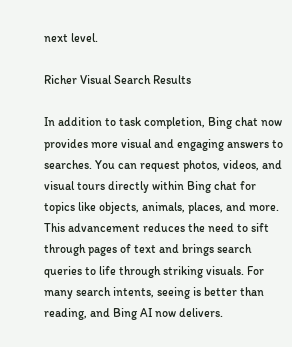next level.

Richer Visual Search Results

In addition to task completion, Bing chat now provides more visual and engaging answers to searches. You can request photos, videos, and visual tours directly within Bing chat for topics like objects, animals, places, and more. This advancement reduces the need to sift through pages of text and brings search queries to life through striking visuals. For many search intents, seeing is better than reading, and Bing AI now delivers.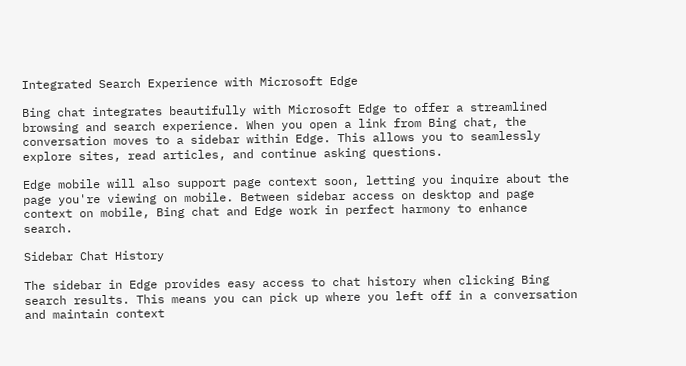Integrated Search Experience with Microsoft Edge

Bing chat integrates beautifully with Microsoft Edge to offer a streamlined browsing and search experience. When you open a link from Bing chat, the conversation moves to a sidebar within Edge. This allows you to seamlessly explore sites, read articles, and continue asking questions.

Edge mobile will also support page context soon, letting you inquire about the page you're viewing on mobile. Between sidebar access on desktop and page context on mobile, Bing chat and Edge work in perfect harmony to enhance search.

Sidebar Chat History

The sidebar in Edge provides easy access to chat history when clicking Bing search results. This means you can pick up where you left off in a conversation and maintain context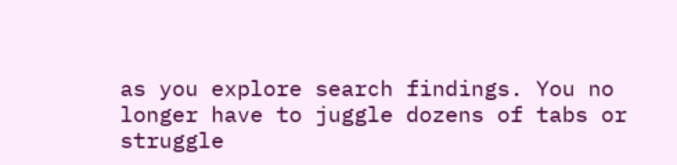as you explore search findings. You no longer have to juggle dozens of tabs or struggle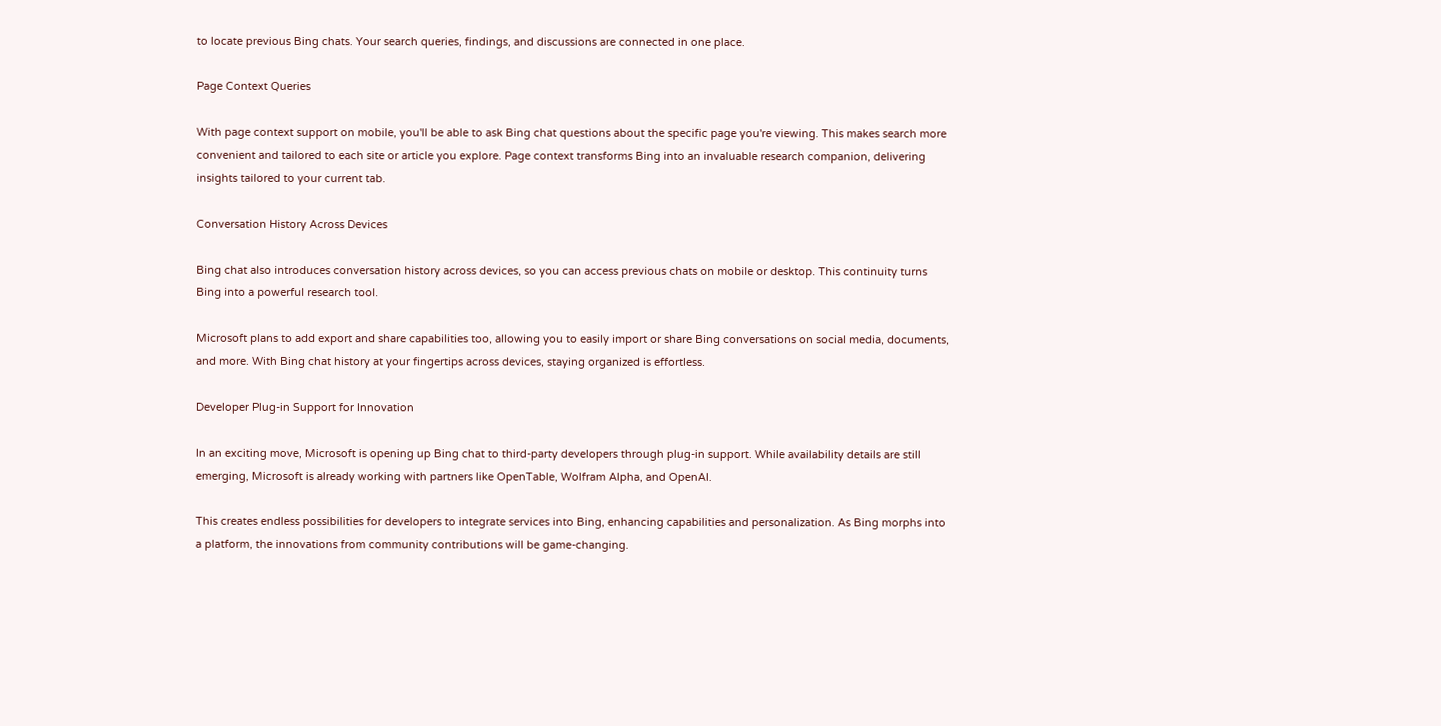to locate previous Bing chats. Your search queries, findings, and discussions are connected in one place.

Page Context Queries

With page context support on mobile, you'll be able to ask Bing chat questions about the specific page you're viewing. This makes search more convenient and tailored to each site or article you explore. Page context transforms Bing into an invaluable research companion, delivering insights tailored to your current tab.

Conversation History Across Devices

Bing chat also introduces conversation history across devices, so you can access previous chats on mobile or desktop. This continuity turns Bing into a powerful research tool.

Microsoft plans to add export and share capabilities too, allowing you to easily import or share Bing conversations on social media, documents, and more. With Bing chat history at your fingertips across devices, staying organized is effortless.

Developer Plug-in Support for Innovation

In an exciting move, Microsoft is opening up Bing chat to third-party developers through plug-in support. While availability details are still emerging, Microsoft is already working with partners like OpenTable, Wolfram Alpha, and OpenAI.

This creates endless possibilities for developers to integrate services into Bing, enhancing capabilities and personalization. As Bing morphs into a platform, the innovations from community contributions will be game-changing.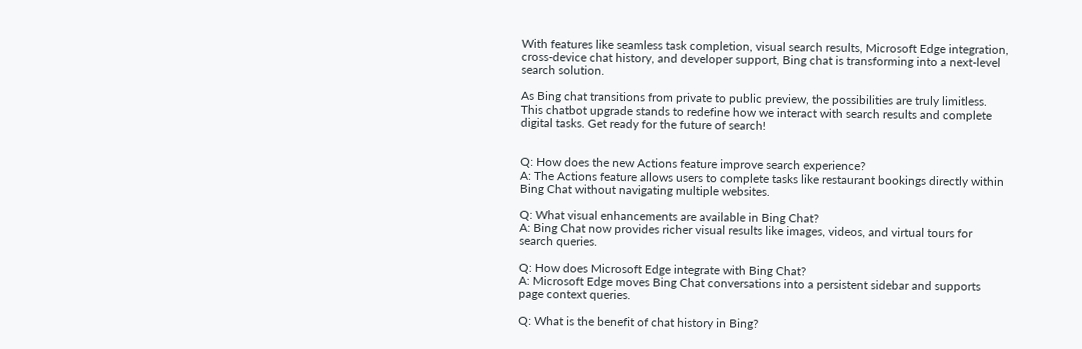With features like seamless task completion, visual search results, Microsoft Edge integration, cross-device chat history, and developer support, Bing chat is transforming into a next-level search solution.

As Bing chat transitions from private to public preview, the possibilities are truly limitless. This chatbot upgrade stands to redefine how we interact with search results and complete digital tasks. Get ready for the future of search!


Q: How does the new Actions feature improve search experience?
A: The Actions feature allows users to complete tasks like restaurant bookings directly within Bing Chat without navigating multiple websites.

Q: What visual enhancements are available in Bing Chat?
A: Bing Chat now provides richer visual results like images, videos, and virtual tours for search queries.

Q: How does Microsoft Edge integrate with Bing Chat?
A: Microsoft Edge moves Bing Chat conversations into a persistent sidebar and supports page context queries.

Q: What is the benefit of chat history in Bing?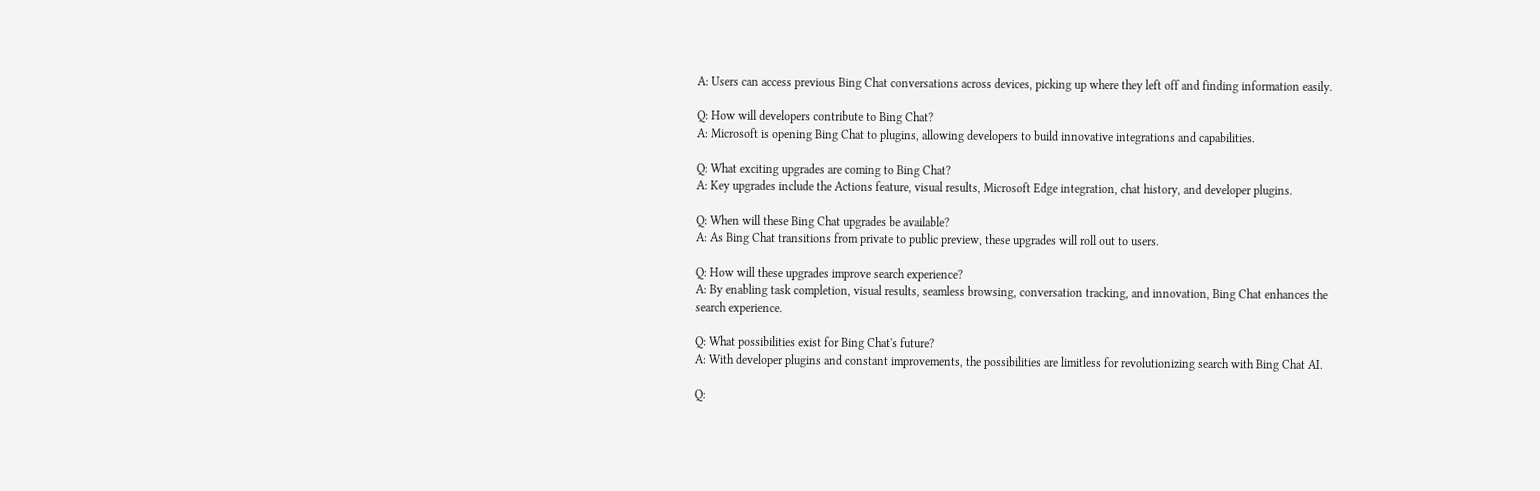A: Users can access previous Bing Chat conversations across devices, picking up where they left off and finding information easily.

Q: How will developers contribute to Bing Chat?
A: Microsoft is opening Bing Chat to plugins, allowing developers to build innovative integrations and capabilities.

Q: What exciting upgrades are coming to Bing Chat?
A: Key upgrades include the Actions feature, visual results, Microsoft Edge integration, chat history, and developer plugins.

Q: When will these Bing Chat upgrades be available?
A: As Bing Chat transitions from private to public preview, these upgrades will roll out to users.

Q: How will these upgrades improve search experience?
A: By enabling task completion, visual results, seamless browsing, conversation tracking, and innovation, Bing Chat enhances the search experience.

Q: What possibilities exist for Bing Chat's future?
A: With developer plugins and constant improvements, the possibilities are limitless for revolutionizing search with Bing Chat AI.

Q: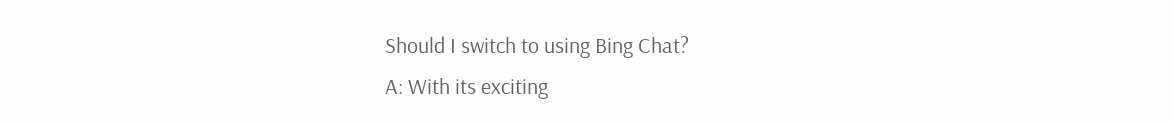Should I switch to using Bing Chat?
A: With its exciting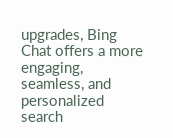upgrades, Bing Chat offers a more engaging, seamless, and personalized search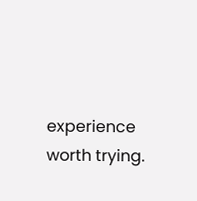experience worth trying.